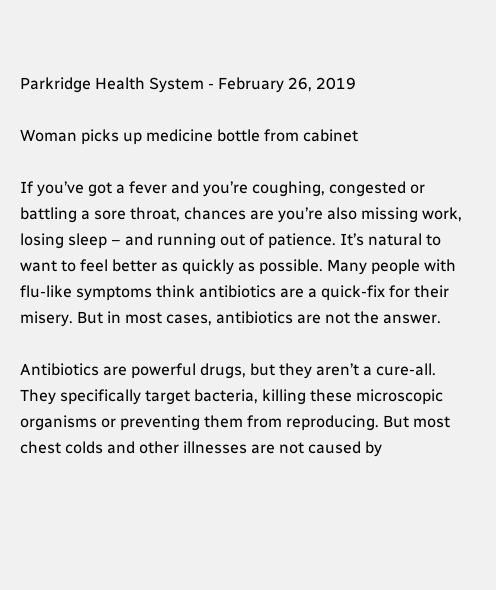Parkridge Health System - February 26, 2019

Woman picks up medicine bottle from cabinet

If you’ve got a fever and you’re coughing, congested or battling a sore throat, chances are you’re also missing work, losing sleep – and running out of patience. It’s natural to want to feel better as quickly as possible. Many people with flu-like symptoms think antibiotics are a quick-fix for their misery. But in most cases, antibiotics are not the answer.

Antibiotics are powerful drugs, but they aren’t a cure-all. They specifically target bacteria, killing these microscopic organisms or preventing them from reproducing. But most chest colds and other illnesses are not caused by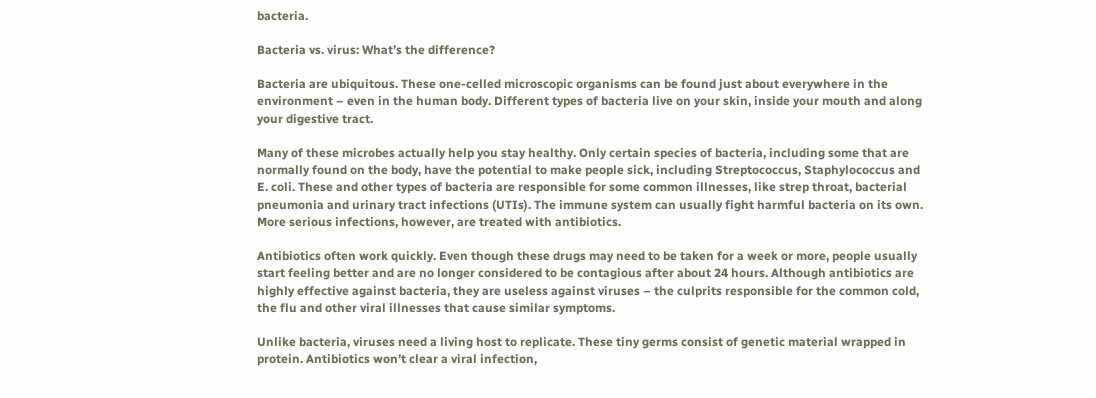bacteria.

Bacteria vs. virus: What’s the difference?

Bacteria are ubiquitous. These one-celled microscopic organisms can be found just about everywhere in the environment – even in the human body. Different types of bacteria live on your skin, inside your mouth and along your digestive tract.

Many of these microbes actually help you stay healthy. Only certain species of bacteria, including some that are normally found on the body, have the potential to make people sick, including Streptococcus, Staphylococcus and E. coli. These and other types of bacteria are responsible for some common illnesses, like strep throat, bacterial pneumonia and urinary tract infections (UTIs). The immune system can usually fight harmful bacteria on its own. More serious infections, however, are treated with antibiotics.

Antibiotics often work quickly. Even though these drugs may need to be taken for a week or more, people usually start feeling better and are no longer considered to be contagious after about 24 hours. Although antibiotics are highly effective against bacteria, they are useless against viruses – the culprits responsible for the common cold, the flu and other viral illnesses that cause similar symptoms.

Unlike bacteria, viruses need a living host to replicate. These tiny germs consist of genetic material wrapped in protein. Antibiotics won’t clear a viral infection,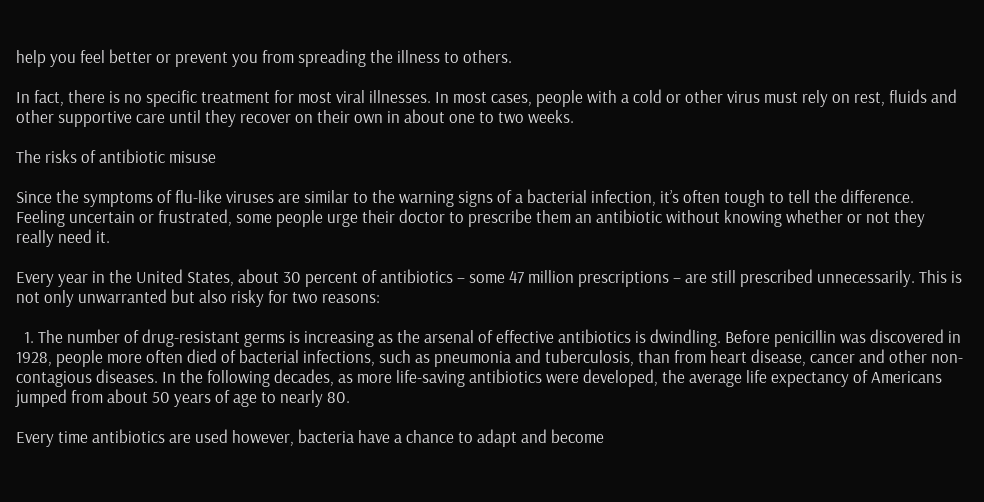help you feel better or prevent you from spreading the illness to others.

In fact, there is no specific treatment for most viral illnesses. In most cases, people with a cold or other virus must rely on rest, fluids and other supportive care until they recover on their own in about one to two weeks.

The risks of antibiotic misuse

Since the symptoms of flu-like viruses are similar to the warning signs of a bacterial infection, it’s often tough to tell the difference. Feeling uncertain or frustrated, some people urge their doctor to prescribe them an antibiotic without knowing whether or not they really need it.

Every year in the United States, about 30 percent of antibiotics – some 47 million prescriptions – are still prescribed unnecessarily. This is not only unwarranted but also risky for two reasons:

  1. The number of drug-resistant germs is increasing as the arsenal of effective antibiotics is dwindling. Before penicillin was discovered in 1928, people more often died of bacterial infections, such as pneumonia and tuberculosis, than from heart disease, cancer and other non-contagious diseases. In the following decades, as more life-saving antibiotics were developed, the average life expectancy of Americans jumped from about 50 years of age to nearly 80.

Every time antibiotics are used however, bacteria have a chance to adapt and become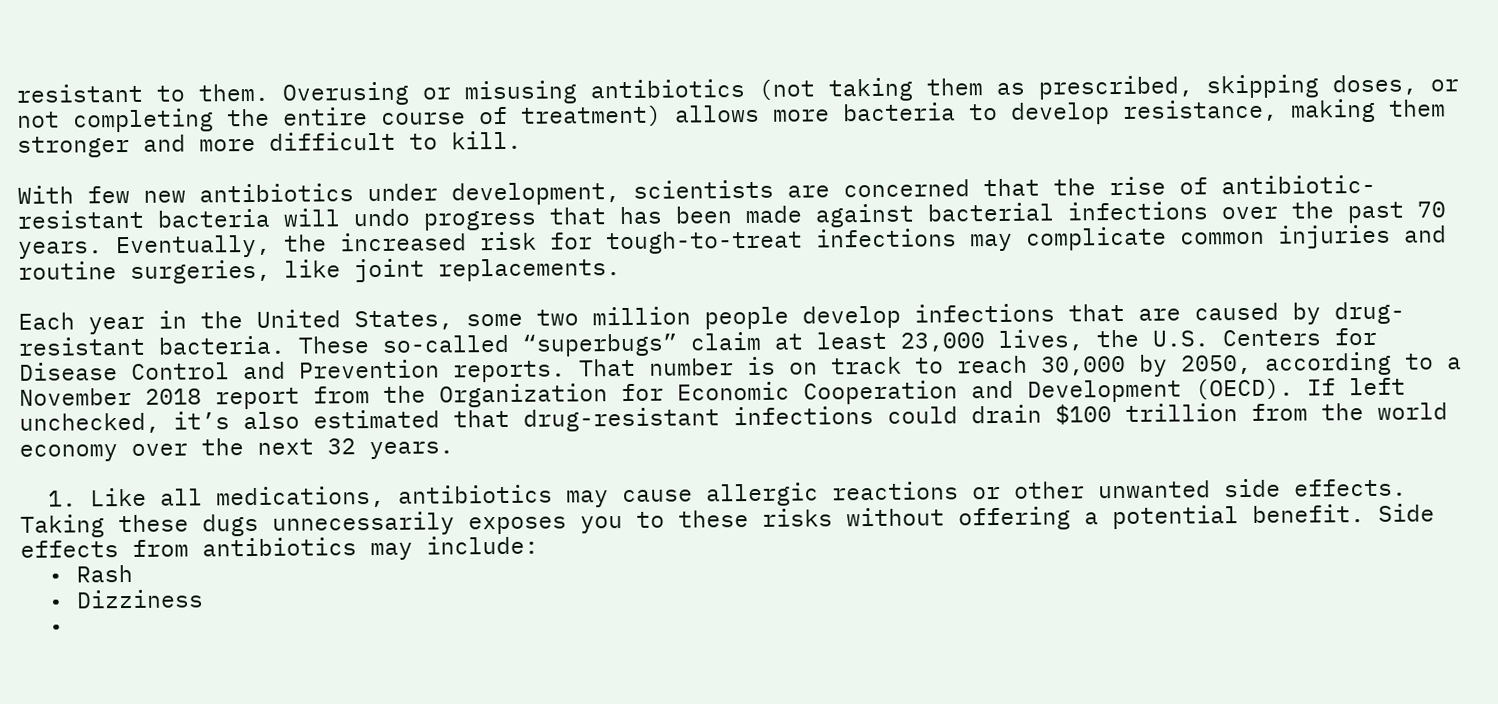resistant to them. Overusing or misusing antibiotics (not taking them as prescribed, skipping doses, or not completing the entire course of treatment) allows more bacteria to develop resistance, making them stronger and more difficult to kill.

With few new antibiotics under development, scientists are concerned that the rise of antibiotic-resistant bacteria will undo progress that has been made against bacterial infections over the past 70 years. Eventually, the increased risk for tough-to-treat infections may complicate common injuries and routine surgeries, like joint replacements.

Each year in the United States, some two million people develop infections that are caused by drug-resistant bacteria. These so-called “superbugs” claim at least 23,000 lives, the U.S. Centers for Disease Control and Prevention reports. That number is on track to reach 30,000 by 2050, according to a November 2018 report from the Organization for Economic Cooperation and Development (OECD). If left unchecked, it’s also estimated that drug-resistant infections could drain $100 trillion from the world economy over the next 32 years.

  1. Like all medications, antibiotics may cause allergic reactions or other unwanted side effects. Taking these dugs unnecessarily exposes you to these risks without offering a potential benefit. Side effects from antibiotics may include:
  • Rash
  • Dizziness
  •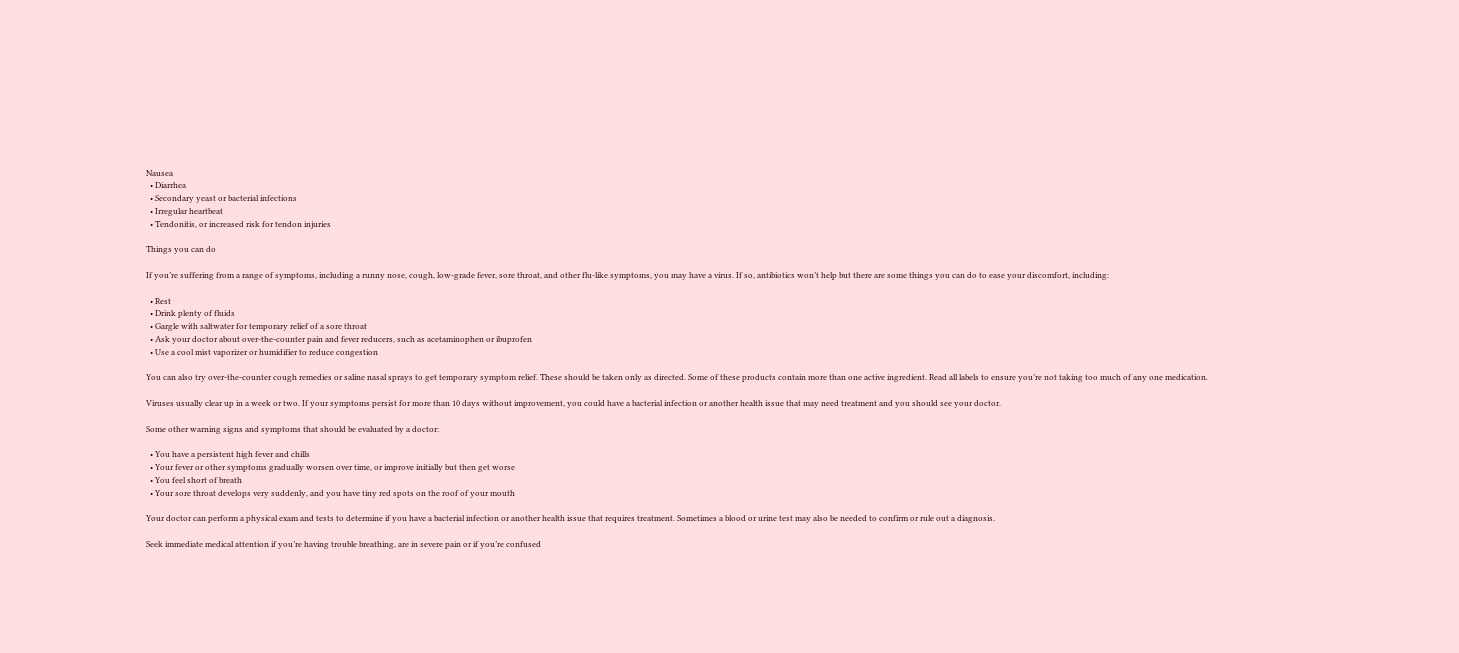Nausea
  • Diarrhea
  • Secondary yeast or bacterial infections
  • Irregular heartbeat
  • Tendonitis, or increased risk for tendon injuries

Things you can do

If you’re suffering from a range of symptoms, including a runny nose, cough, low-grade fever, sore throat, and other flu-like symptoms, you may have a virus. If so, antibiotics won’t help but there are some things you can do to ease your discomfort, including:

  • Rest
  • Drink plenty of fluids
  • Gargle with saltwater for temporary relief of a sore throat
  • Ask your doctor about over-the-counter pain and fever reducers, such as acetaminophen or ibuprofen
  • Use a cool mist vaporizer or humidifier to reduce congestion

You can also try over-the-counter cough remedies or saline nasal sprays to get temporary symptom relief. These should be taken only as directed. Some of these products contain more than one active ingredient. Read all labels to ensure you’re not taking too much of any one medication.

Viruses usually clear up in a week or two. If your symptoms persist for more than 10 days without improvement, you could have a bacterial infection or another health issue that may need treatment and you should see your doctor.

Some other warning signs and symptoms that should be evaluated by a doctor:

  • You have a persistent high fever and chills
  • Your fever or other symptoms gradually worsen over time, or improve initially but then get worse
  • You feel short of breath
  • Your sore throat develops very suddenly, and you have tiny red spots on the roof of your mouth

Your doctor can perform a physical exam and tests to determine if you have a bacterial infection or another health issue that requires treatment. Sometimes a blood or urine test may also be needed to confirm or rule out a diagnosis.

Seek immediate medical attention if you’re having trouble breathing, are in severe pain or if you’re confused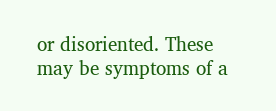or disoriented. These may be symptoms of a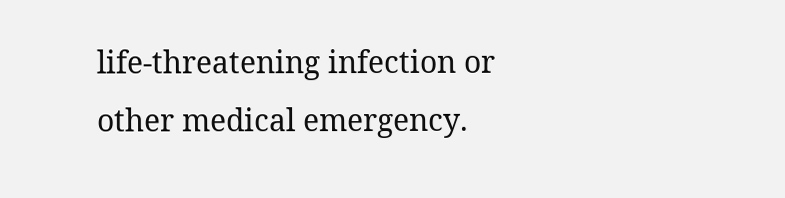life-threatening infection or other medical emergency.